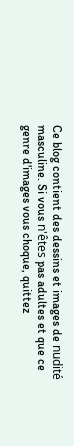Ce blog contient des dessins et images de nudité masculine. Si vous n'êtes pas adultes et que ce genre d'images vous choque, quittez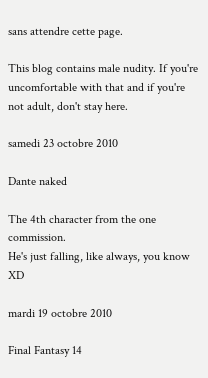sans attendre cette page.

This blog contains male nudity. If you're uncomfortable with that and if you're not adult, don't stay here.

samedi 23 octobre 2010

Dante naked

The 4th character from the one commission.
He's just falling, like always, you know XD

mardi 19 octobre 2010

Final Fantasy 14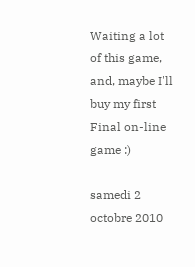Waiting a lot of this game, and, maybe I'll buy my first Final on-line game :)

samedi 2 octobre 2010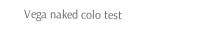Vega naked colo test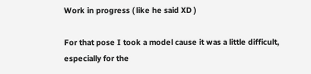Work in progress ( like he said XD )

For that pose I took a model cause it was a little difficult, especially for the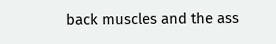back muscles and the ass